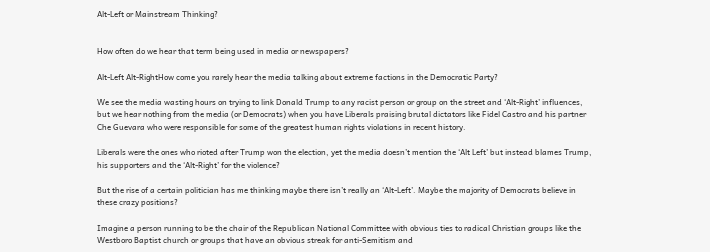Alt-Left or Mainstream Thinking?


How often do we hear that term being used in media or newspapers?

Alt-Left Alt-RightHow come you rarely hear the media talking about extreme factions in the Democratic Party?

We see the media wasting hours on trying to link Donald Trump to any racist person or group on the street and ‘Alt-Right’ influences, but we hear nothing from the media (or Democrats) when you have Liberals praising brutal dictators like Fidel Castro and his partner Che Guevara who were responsible for some of the greatest human rights violations in recent history.

Liberals were the ones who rioted after Trump won the election, yet the media doesn’t mention the ‘Alt Left’ but instead blames Trump, his supporters and the ‘Alt-Right’ for the violence?

But the rise of a certain politician has me thinking maybe there isn’t really an ‘Alt-Left’. Maybe the majority of Democrats believe in these crazy positions?

Imagine a person running to be the chair of the Republican National Committee with obvious ties to radical Christian groups like the Westboro Baptist church or groups that have an obvious streak for anti-Semitism and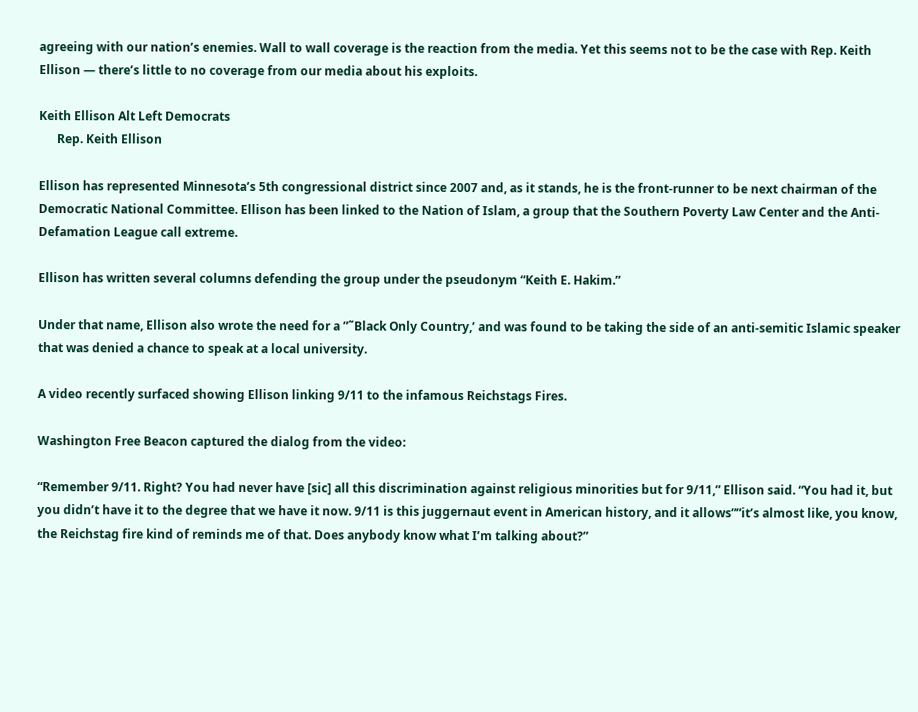agreeing with our nation’s enemies. Wall to wall coverage is the reaction from the media. Yet this seems not to be the case with Rep. Keith Ellison — there’s little to no coverage from our media about his exploits.

Keith Ellison Alt Left Democrats
      Rep. Keith Ellison

Ellison has represented Minnesota’s 5th congressional district since 2007 and, as it stands, he is the front-runner to be next chairman of the Democratic National Committee. Ellison has been linked to the Nation of Islam, a group that the Southern Poverty Law Center and the Anti-Defamation League call extreme.

Ellison has written several columns defending the group under the pseudonym “Keith E. Hakim.”

Under that name, Ellison also wrote the need for a ”˜Black Only Country,’ and was found to be taking the side of an anti-semitic Islamic speaker that was denied a chance to speak at a local university.

A video recently surfaced showing Ellison linking 9/11 to the infamous Reichstags Fires.

Washington Free Beacon captured the dialog from the video:

“Remember 9/11. Right? You had never have [sic] all this discrimination against religious minorities but for 9/11,” Ellison said. “You had it, but you didn’t have it to the degree that we have it now. 9/11 is this juggernaut event in American history, and it allows””it’s almost like, you know, the Reichstag fire kind of reminds me of that. Does anybody know what I’m talking about?”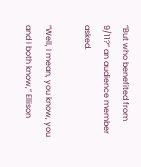“But who benefited from 9/11?” an audience member asked.

“Well, I mean, you know, you and I both know,” Ellison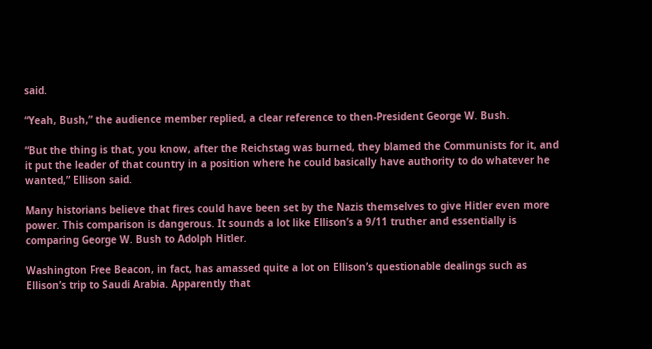said.

“Yeah, Bush,” the audience member replied, a clear reference to then-President George W. Bush.

“But the thing is that, you know, after the Reichstag was burned, they blamed the Communists for it, and it put the leader of that country in a position where he could basically have authority to do whatever he wanted,” Ellison said.

Many historians believe that fires could have been set by the Nazis themselves to give Hitler even more power. This comparison is dangerous. It sounds a lot like Ellison’s a 9/11 truther and essentially is comparing George W. Bush to Adolph Hitler.

Washington Free Beacon, in fact, has amassed quite a lot on Ellison’s questionable dealings such as Ellison’s trip to Saudi Arabia. Apparently that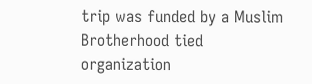trip was funded by a Muslim Brotherhood tied organization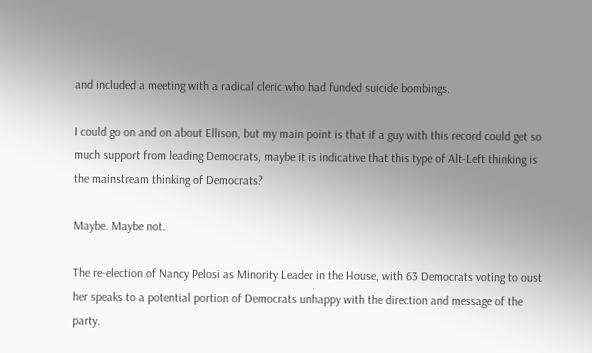and included a meeting with a radical cleric who had funded suicide bombings.

I could go on and on about Ellison, but my main point is that if a guy with this record could get so much support from leading Democrats, maybe it is indicative that this type of Alt-Left thinking is the mainstream thinking of Democrats?

Maybe. Maybe not.

The re-election of Nancy Pelosi as Minority Leader in the House, with 63 Democrats voting to oust her speaks to a potential portion of Democrats unhappy with the direction and message of the party.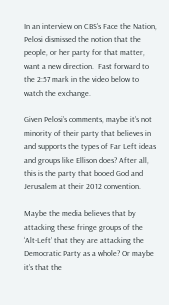In an interview on CBS’s Face the Nation, Pelosi dismissed the notion that the people, or her party for that matter, want a new direction.  Fast forward to the 2:57 mark in the video below to watch the exchange.

Given Pelosi’s comments, maybe it’s not minority of their party that believes in and supports the types of Far Left ideas and groups like Ellison does? After all, this is the party that booed God and Jerusalem at their 2012 convention.

Maybe the media believes that by attacking these fringe groups of the ‘Alt-Left’ that they are attacking the Democratic Party as a whole? Or maybe it’s that the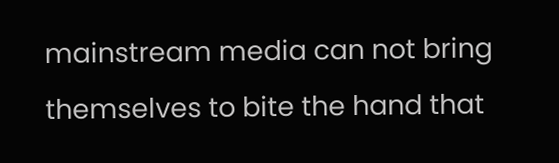mainstream media can not bring themselves to bite the hand that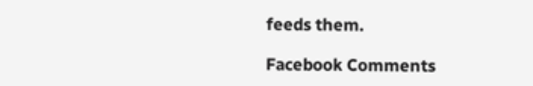feeds them.

Facebook Comments